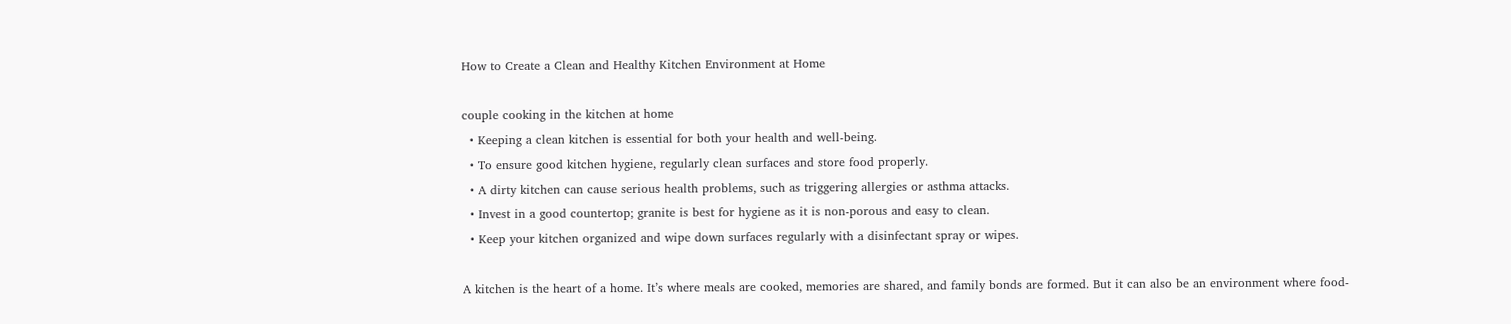How to Create a Clean and Healthy Kitchen Environment at Home

couple cooking in the kitchen at home
  • Keeping a clean kitchen is essential for both your health and well-being.
  • To ensure good kitchen hygiene, regularly clean surfaces and store food properly.
  • A dirty kitchen can cause serious health problems, such as triggering allergies or asthma attacks.
  • Invest in a good countertop; granite is best for hygiene as it is non-porous and easy to clean.
  • Keep your kitchen organized and wipe down surfaces regularly with a disinfectant spray or wipes.

A kitchen is the heart of a home. It’s where meals are cooked, memories are shared, and family bonds are formed. But it can also be an environment where food-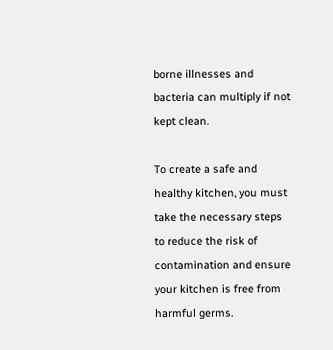borne illnesses and bacteria can multiply if not kept clean.

To create a safe and healthy kitchen, you must take the necessary steps to reduce the risk of contamination and ensure your kitchen is free from harmful germs.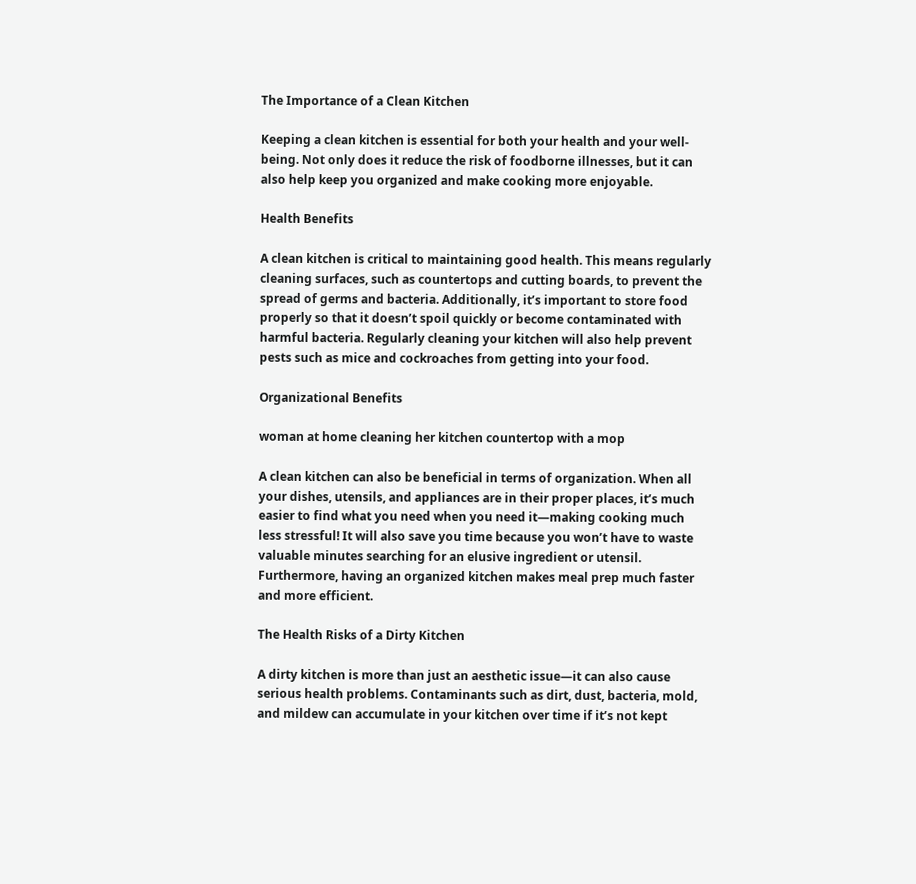The Importance of a Clean Kitchen

Keeping a clean kitchen is essential for both your health and your well-being. Not only does it reduce the risk of foodborne illnesses, but it can also help keep you organized and make cooking more enjoyable.

Health Benefits

A clean kitchen is critical to maintaining good health. This means regularly cleaning surfaces, such as countertops and cutting boards, to prevent the spread of germs and bacteria. Additionally, it’s important to store food properly so that it doesn’t spoil quickly or become contaminated with harmful bacteria. Regularly cleaning your kitchen will also help prevent pests such as mice and cockroaches from getting into your food.

Organizational Benefits

woman at home cleaning her kitchen countertop with a mop

A clean kitchen can also be beneficial in terms of organization. When all your dishes, utensils, and appliances are in their proper places, it’s much easier to find what you need when you need it—making cooking much less stressful! It will also save you time because you won’t have to waste valuable minutes searching for an elusive ingredient or utensil. Furthermore, having an organized kitchen makes meal prep much faster and more efficient.

The Health Risks of a Dirty Kitchen

A dirty kitchen is more than just an aesthetic issue—it can also cause serious health problems. Contaminants such as dirt, dust, bacteria, mold, and mildew can accumulate in your kitchen over time if it’s not kept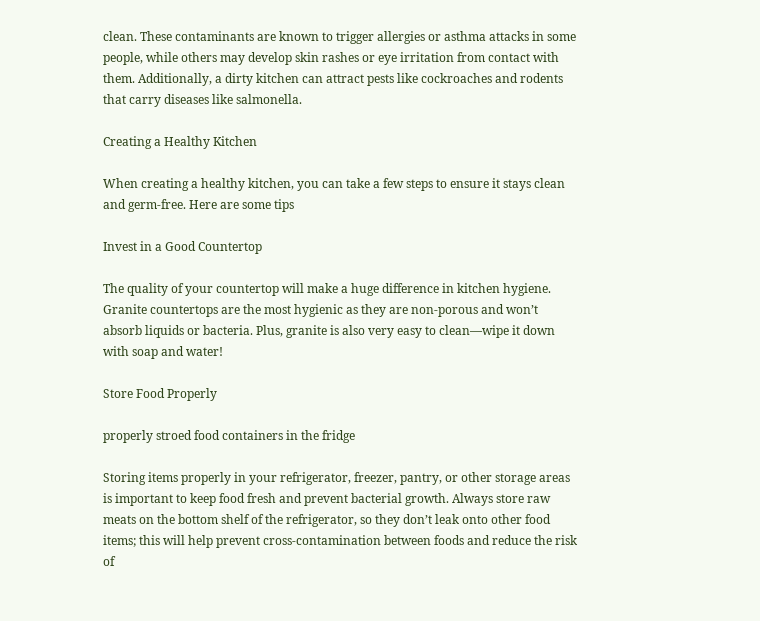clean. These contaminants are known to trigger allergies or asthma attacks in some people, while others may develop skin rashes or eye irritation from contact with them. Additionally, a dirty kitchen can attract pests like cockroaches and rodents that carry diseases like salmonella.

Creating a Healthy Kitchen

When creating a healthy kitchen, you can take a few steps to ensure it stays clean and germ-free. Here are some tips

Invest in a Good Countertop

The quality of your countertop will make a huge difference in kitchen hygiene. Granite countertops are the most hygienic as they are non-porous and won’t absorb liquids or bacteria. Plus, granite is also very easy to clean—wipe it down with soap and water!

Store Food Properly

properly stroed food containers in the fridge

Storing items properly in your refrigerator, freezer, pantry, or other storage areas is important to keep food fresh and prevent bacterial growth. Always store raw meats on the bottom shelf of the refrigerator, so they don’t leak onto other food items; this will help prevent cross-contamination between foods and reduce the risk of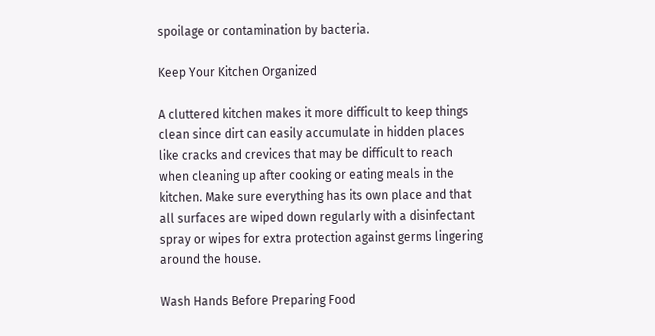spoilage or contamination by bacteria.

Keep Your Kitchen Organized

A cluttered kitchen makes it more difficult to keep things clean since dirt can easily accumulate in hidden places like cracks and crevices that may be difficult to reach when cleaning up after cooking or eating meals in the kitchen. Make sure everything has its own place and that all surfaces are wiped down regularly with a disinfectant spray or wipes for extra protection against germs lingering around the house.

Wash Hands Before Preparing Food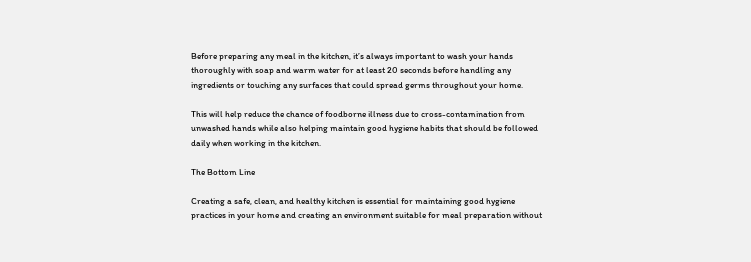Before preparing any meal in the kitchen, it’s always important to wash your hands thoroughly with soap and warm water for at least 20 seconds before handling any ingredients or touching any surfaces that could spread germs throughout your home.

This will help reduce the chance of foodborne illness due to cross-contamination from unwashed hands while also helping maintain good hygiene habits that should be followed daily when working in the kitchen.

The Bottom Line

Creating a safe, clean, and healthy kitchen is essential for maintaining good hygiene practices in your home and creating an environment suitable for meal preparation without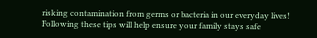risking contamination from germs or bacteria in our everyday lives! Following these tips will help ensure your family stays safe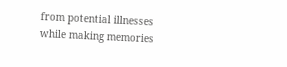from potential illnesses while making memories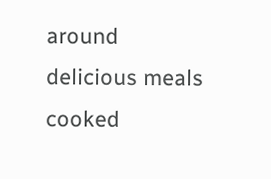around delicious meals cooked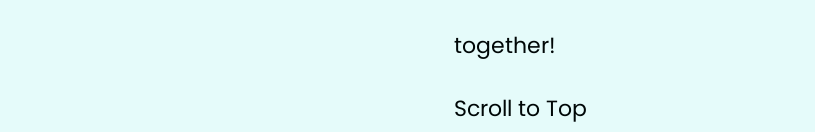together!

Scroll to Top